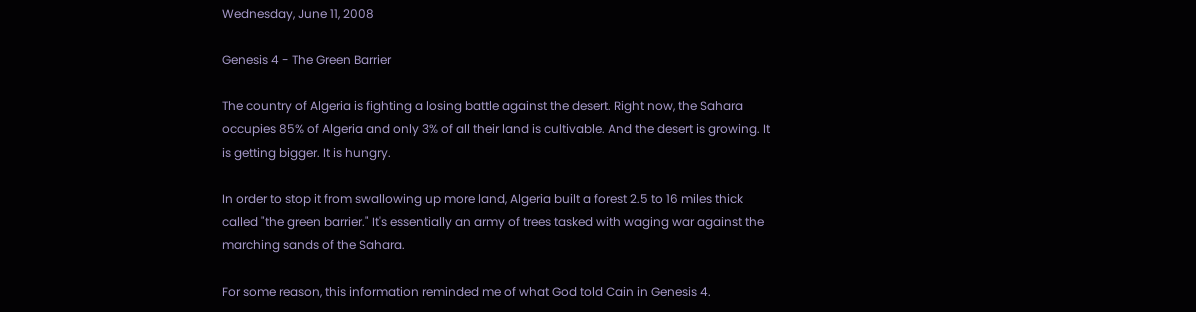Wednesday, June 11, 2008

Genesis 4 - The Green Barrier

The country of Algeria is fighting a losing battle against the desert. Right now, the Sahara occupies 85% of Algeria and only 3% of all their land is cultivable. And the desert is growing. It is getting bigger. It is hungry.

In order to stop it from swallowing up more land, Algeria built a forest 2.5 to 16 miles thick called "the green barrier." It's essentially an army of trees tasked with waging war against the marching sands of the Sahara.

For some reason, this information reminded me of what God told Cain in Genesis 4.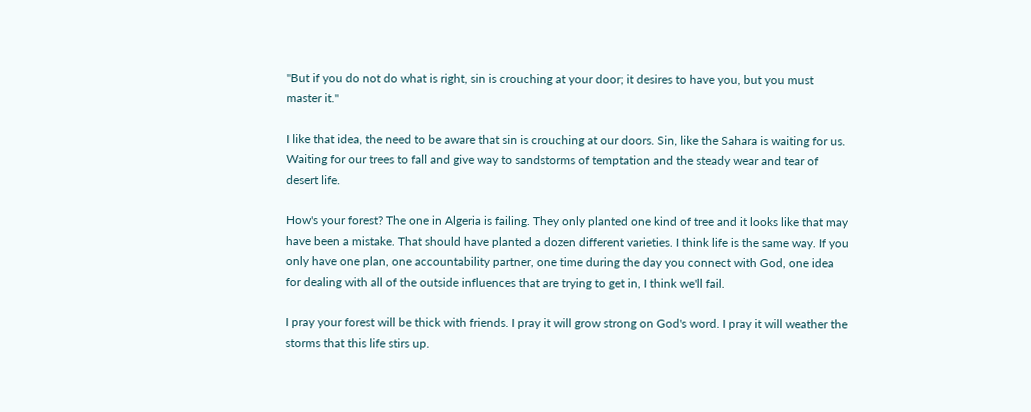"But if you do not do what is right, sin is crouching at your door; it desires to have you, but you must master it."

I like that idea, the need to be aware that sin is crouching at our doors. Sin, like the Sahara is waiting for us. Waiting for our trees to fall and give way to sandstorms of temptation and the steady wear and tear of desert life.

How's your forest? The one in Algeria is failing. They only planted one kind of tree and it looks like that may have been a mistake. That should have planted a dozen different varieties. I think life is the same way. If you only have one plan, one accountability partner, one time during the day you connect with God, one idea for dealing with all of the outside influences that are trying to get in, I think we'll fail.

I pray your forest will be thick with friends. I pray it will grow strong on God's word. I pray it will weather the storms that this life stirs up.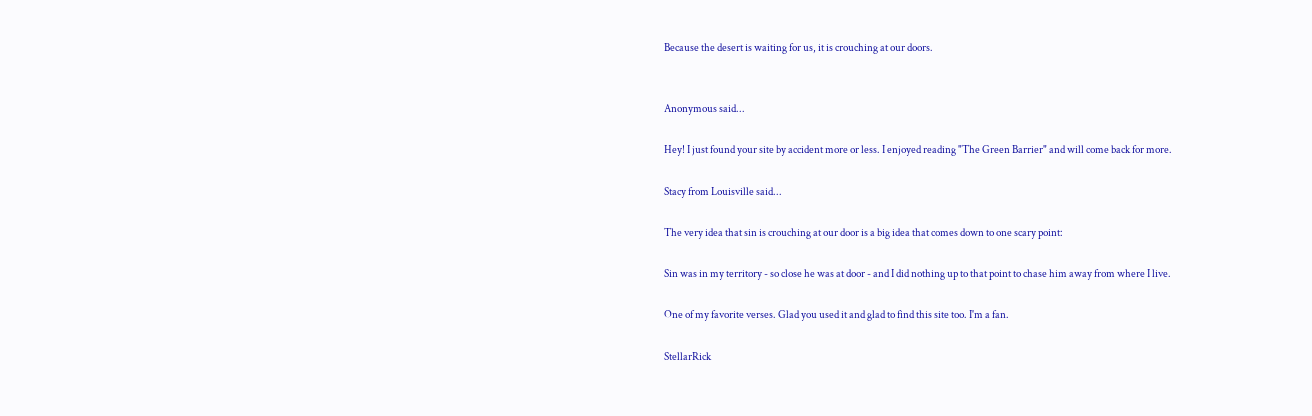Because the desert is waiting for us, it is crouching at our doors.


Anonymous said...

Hey! I just found your site by accident more or less. I enjoyed reading "The Green Barrier" and will come back for more.

Stacy from Louisville said...

The very idea that sin is crouching at our door is a big idea that comes down to one scary point:

Sin was in my territory - so close he was at door - and I did nothing up to that point to chase him away from where I live.

One of my favorite verses. Glad you used it and glad to find this site too. I'm a fan.

StellarRick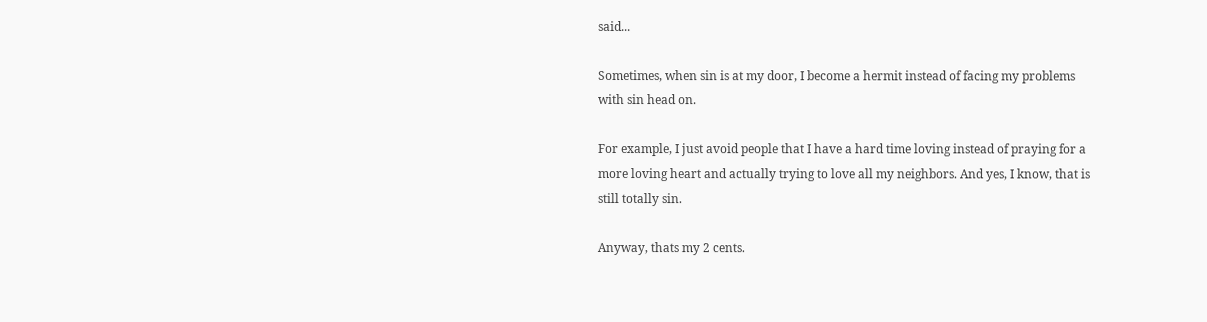said...

Sometimes, when sin is at my door, I become a hermit instead of facing my problems with sin head on.

For example, I just avoid people that I have a hard time loving instead of praying for a more loving heart and actually trying to love all my neighbors. And yes, I know, that is still totally sin.

Anyway, thats my 2 cents.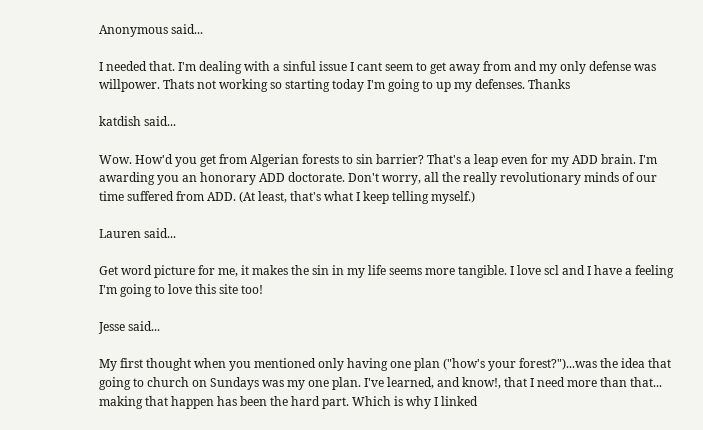Anonymous said...

I needed that. I'm dealing with a sinful issue I cant seem to get away from and my only defense was willpower. Thats not working so starting today I'm going to up my defenses. Thanks

katdish said...

Wow. How'd you get from Algerian forests to sin barrier? That's a leap even for my ADD brain. I'm awarding you an honorary ADD doctorate. Don't worry, all the really revolutionary minds of our time suffered from ADD. (At least, that's what I keep telling myself.)

Lauren said...

Get word picture for me, it makes the sin in my life seems more tangible. I love scl and I have a feeling I'm going to love this site too!

Jesse said...

My first thought when you mentioned only having one plan ("how's your forest?")...was the idea that going to church on Sundays was my one plan. I've learned, and know!, that I need more than that... making that happen has been the hard part. Which is why I linked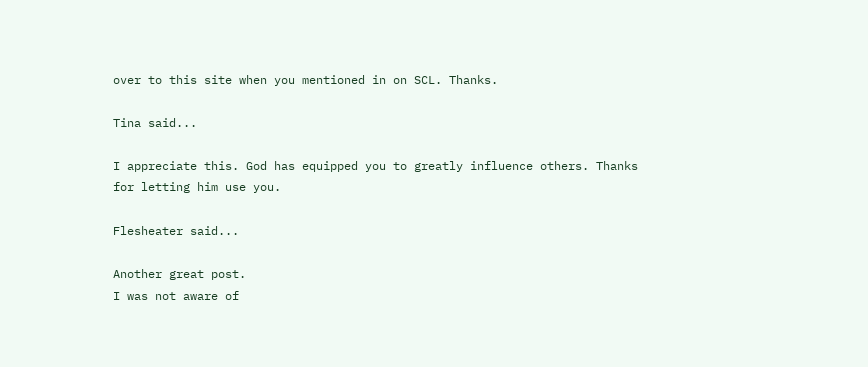over to this site when you mentioned in on SCL. Thanks.

Tina said...

I appreciate this. God has equipped you to greatly influence others. Thanks for letting him use you.

Flesheater said...

Another great post.
I was not aware of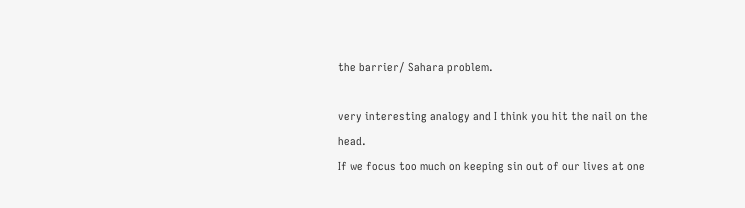the barrier/ Sahara problem.

very interesting analogy and I think you hit the nail on the head.
If we focus too much on keeping sin out of our lives at one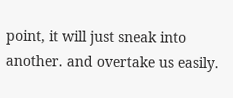point, it will just sneak into another. and overtake us easily.